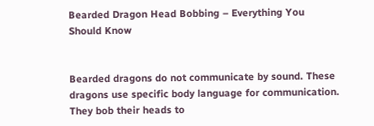Bearded Dragon Head Bobbing – Everything You Should Know


Bearded dragons do not communicate by sound. These dragons use specific body language for communication. They bob their heads to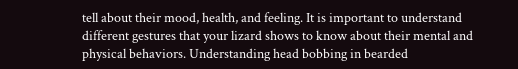tell about their mood, health, and feeling. It is important to understand different gestures that your lizard shows to know about their mental and physical behaviors. Understanding head bobbing in bearded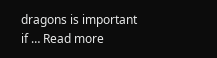dragons is important if … Read more